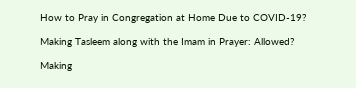How to Pray in Congregation at Home Due to COVID-19?

Making Tasleem along with the Imam in Prayer: Allowed?

Making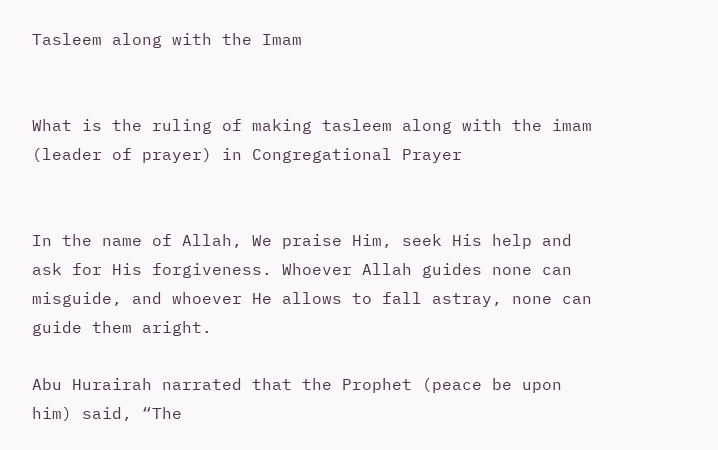Tasleem along with the Imam


What is the ruling of making tasleem along with the imam (leader of prayer) in Congregational Prayer


In the name of Allah, We praise Him, seek His help and ask for His forgiveness. Whoever Allah guides none can misguide, and whoever He allows to fall astray, none can guide them aright.

Abu Hurairah narrated that the Prophet (peace be upon him) said, “The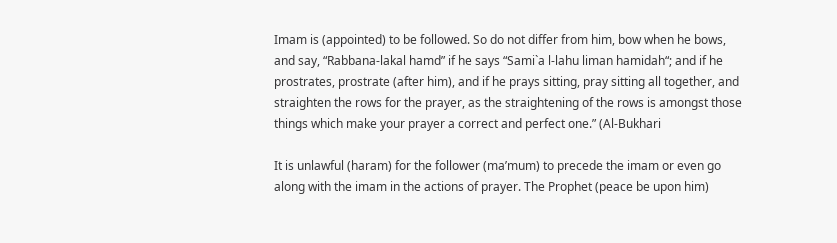Imam is (appointed) to be followed. So do not differ from him, bow when he bows, and say, “Rabbana-lakal hamd” if he says “Sami`a l-lahu liman hamidah“; and if he prostrates, prostrate (after him), and if he prays sitting, pray sitting all together, and straighten the rows for the prayer, as the straightening of the rows is amongst those things which make your prayer a correct and perfect one.” (Al-Bukhari

It is unlawful (haram) for the follower (ma’mum) to precede the imam or even go along with the imam in the actions of prayer. The Prophet (peace be upon him)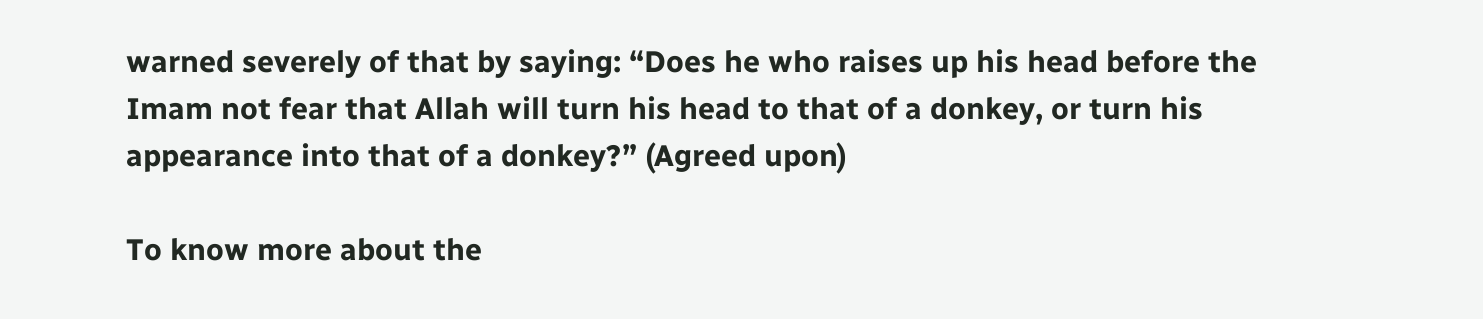warned severely of that by saying: “Does he who raises up his head before the Imam not fear that Allah will turn his head to that of a donkey, or turn his appearance into that of a donkey?” (Agreed upon)

To know more about the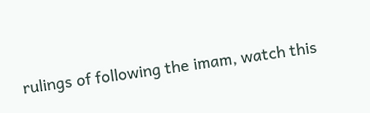rulings of following the imam, watch this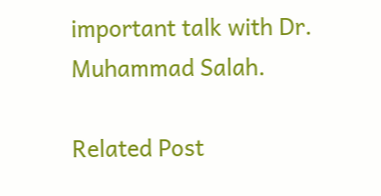important talk with Dr. Muhammad Salah.

Related Post